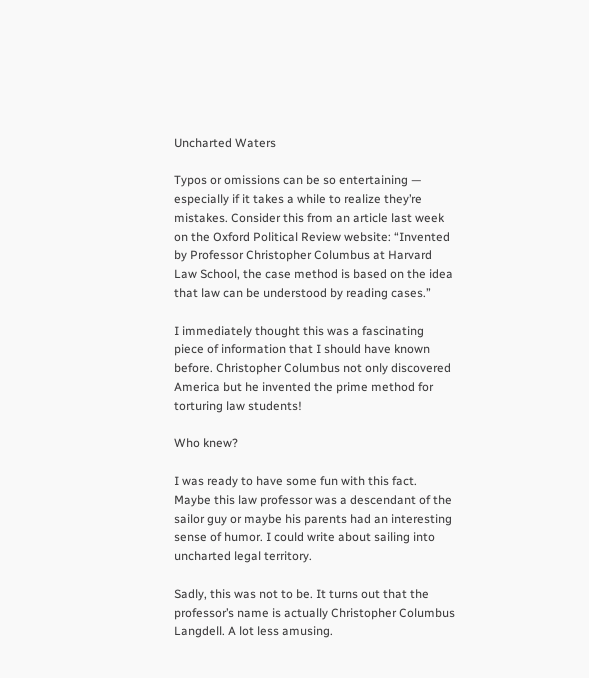Uncharted Waters

Typos or omissions can be so entertaining — especially if it takes a while to realize they’re mistakes. Consider this from an article last week on the Oxford Political Review website: “Invented by Professor Christopher Columbus at Harvard Law School, the case method is based on the idea that law can be understood by reading cases.”

I immediately thought this was a fascinating piece of information that I should have known before. Christopher Columbus not only discovered America but he invented the prime method for torturing law students!

Who knew?

I was ready to have some fun with this fact. Maybe this law professor was a descendant of the sailor guy or maybe his parents had an interesting sense of humor. I could write about sailing into uncharted legal territory.

Sadly, this was not to be. It turns out that the professor’s name is actually Christopher Columbus Langdell. A lot less amusing.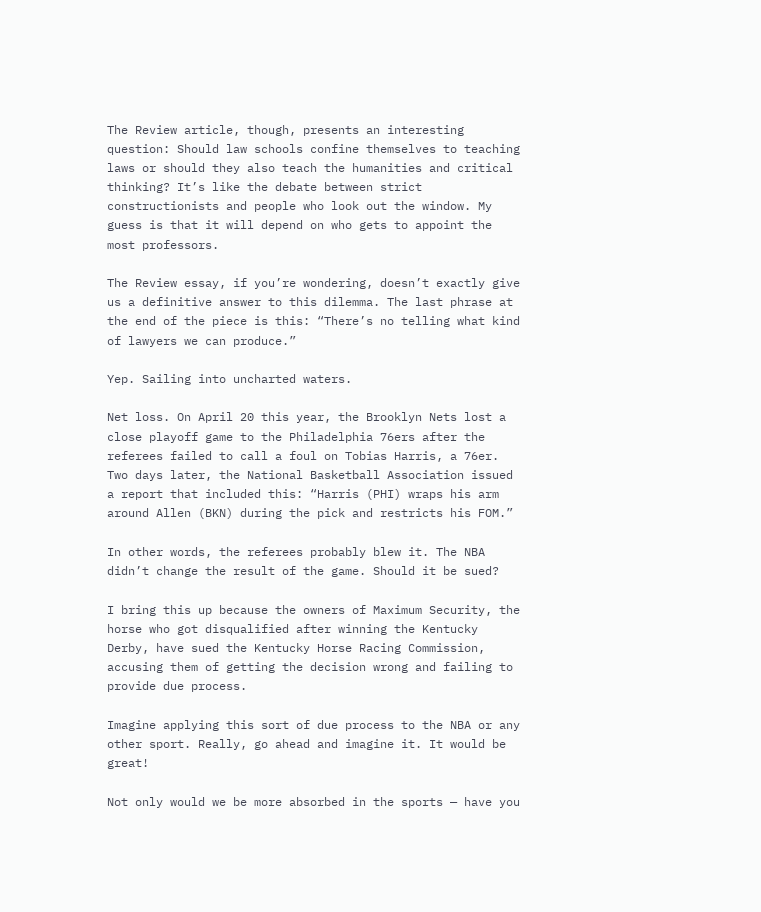The Review article, though, presents an interesting question: Should law schools confine themselves to teaching laws or should they also teach the humanities and critical thinking? It’s like the debate between strict constructionists and people who look out the window. My guess is that it will depend on who gets to appoint the most professors.

The Review essay, if you’re wondering, doesn’t exactly give us a definitive answer to this dilemma. The last phrase at the end of the piece is this: “There’s no telling what kind of lawyers we can produce.”

Yep. Sailing into uncharted waters.

Net loss. On April 20 this year, the Brooklyn Nets lost a close playoff game to the Philadelphia 76ers after the referees failed to call a foul on Tobias Harris, a 76er. Two days later, the National Basketball Association issued a report that included this: “Harris (PHI) wraps his arm around Allen (BKN) during the pick and restricts his FOM.”

In other words, the referees probably blew it. The NBA didn’t change the result of the game. Should it be sued?

I bring this up because the owners of Maximum Security, the horse who got disqualified after winning the Kentucky Derby, have sued the Kentucky Horse Racing Commission, accusing them of getting the decision wrong and failing to provide due process.

Imagine applying this sort of due process to the NBA or any other sport. Really, go ahead and imagine it. It would be great!

Not only would we be more absorbed in the sports — have you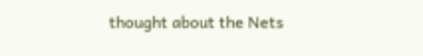thought about the Nets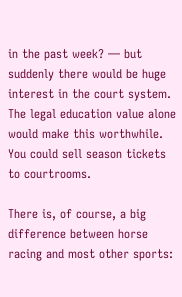in the past week? — but suddenly there would be huge interest in the court system. The legal education value alone would make this worthwhile. You could sell season tickets to courtrooms.

There is, of course, a big difference between horse racing and most other sports: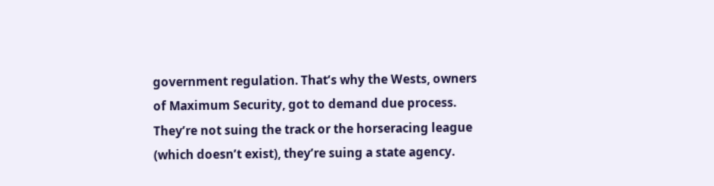government regulation. That’s why the Wests, owners of Maximum Security, got to demand due process. They’re not suing the track or the horseracing league (which doesn’t exist), they’re suing a state agency.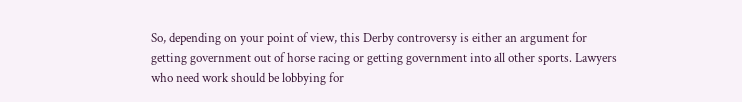So, depending on your point of view, this Derby controversy is either an argument for getting government out of horse racing or getting government into all other sports. Lawyers who need work should be lobbying for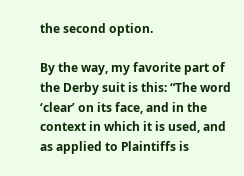the second option.

By the way, my favorite part of the Derby suit is this: “The word ‘clear’ on its face, and in the context in which it is used, and as applied to Plaintiffs is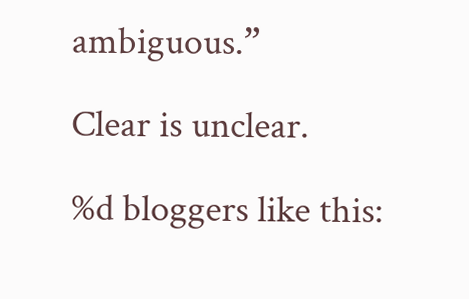ambiguous.”

Clear is unclear.

%d bloggers like this: